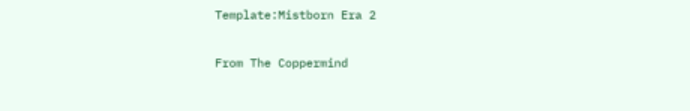Template:Mistborn Era 2

From The Coppermind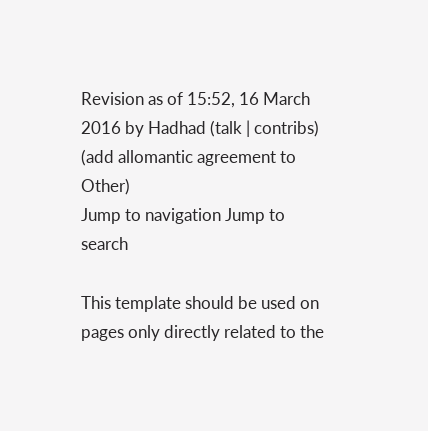Revision as of 15:52, 16 March 2016 by Hadhad (talk | contribs) (add allomantic agreement to Other)
Jump to navigation Jump to search

This template should be used on pages only directly related to the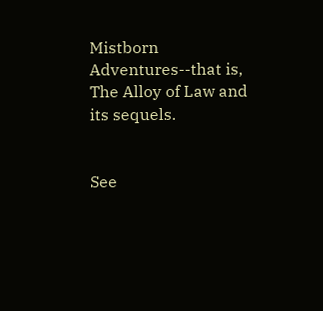Mistborn Adventures--that is, The Alloy of Law and its sequels.


See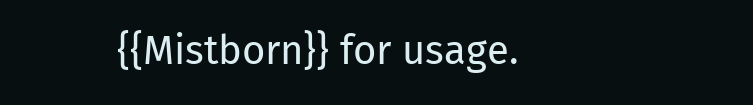{{Mistborn}} for usage.